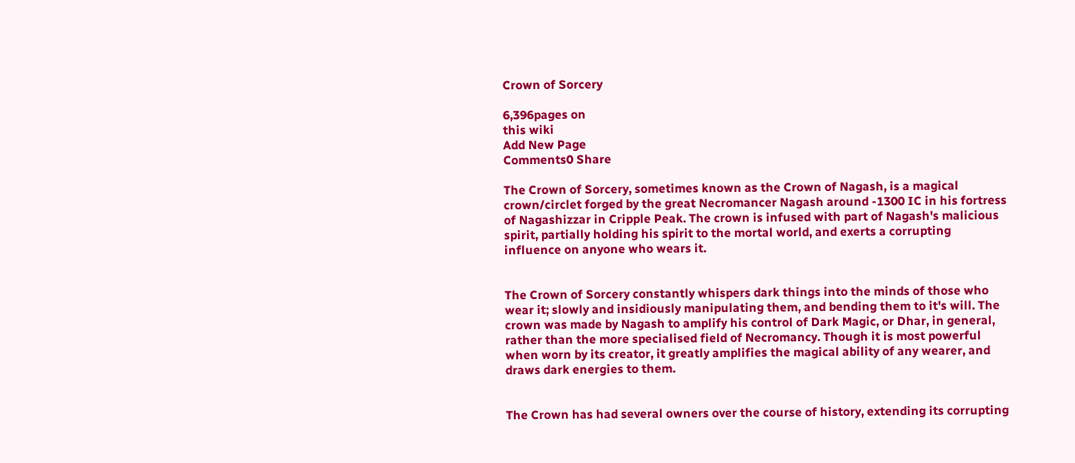Crown of Sorcery

6,396pages on
this wiki
Add New Page
Comments0 Share

The Crown of Sorcery, sometimes known as the Crown of Nagash, is a magical crown/circlet forged by the great Necromancer Nagash around -1300 IC in his fortress of Nagashizzar in Cripple Peak. The crown is infused with part of Nagash's malicious spirit, partially holding his spirit to the mortal world, and exerts a corrupting influence on anyone who wears it.


The Crown of Sorcery constantly whispers dark things into the minds of those who wear it; slowly and insidiously manipulating them, and bending them to it's will. The crown was made by Nagash to amplify his control of Dark Magic, or Dhar, in general, rather than the more specialised field of Necromancy. Though it is most powerful when worn by its creator, it greatly amplifies the magical ability of any wearer, and draws dark energies to them.


The Crown has had several owners over the course of history, extending its corrupting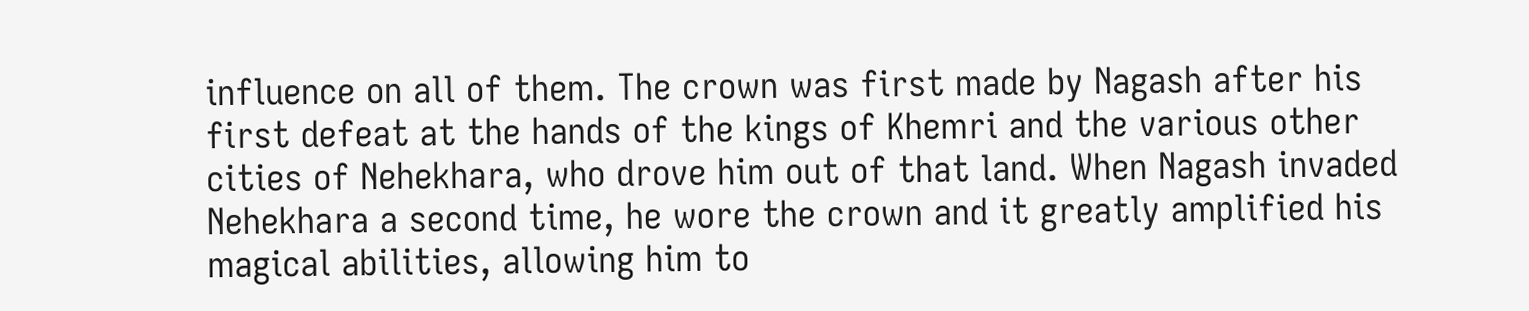influence on all of them. The crown was first made by Nagash after his first defeat at the hands of the kings of Khemri and the various other cities of Nehekhara, who drove him out of that land. When Nagash invaded Nehekhara a second time, he wore the crown and it greatly amplified his magical abilities, allowing him to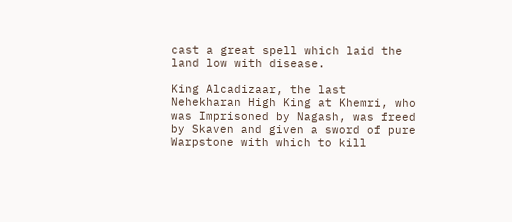cast a great spell which laid the land low with disease.

King Alcadizaar, the last Nehekharan High King at Khemri, who was Imprisoned by Nagash, was freed by Skaven and given a sword of pure Warpstone with which to kill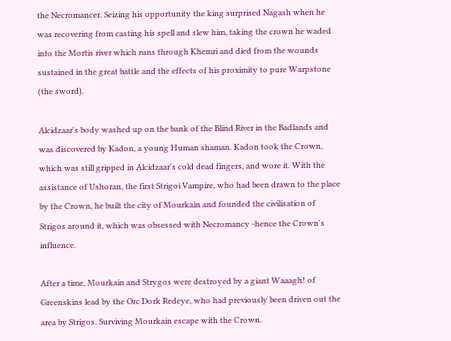the Necromancer. Seizing his opportunity the king surprised Nagash when he was recovering from casting his spell and slew him, taking the crown he waded into the Mortis river which runs through Khemri and died from the wounds sustained in the great battle and the effects of his proximity to pure Warpstone (the sword).

Alcidzaar's body washed up on the bank of the Blind River in the Badlands and was discovered by Kadon, a young Human shaman. Kadon took the Crown, which was still gripped in Alcidzaar's cold dead fingers, and wore it. With the assistance of Ushoran, the first Strigoi Vampire, who had been drawn to the place by the Crown, he built the city of Mourkain and founded the civilisation of Strigos around it, which was obsessed with Necromancy -hence the Crown's influence.

After a time, Mourkain and Strygos were destroyed by a giant Waaagh! of Greenskins lead by the Orc Dork Redeye, who had previously been driven out the area by Strigos. Surviving Mourkain escape with the Crown.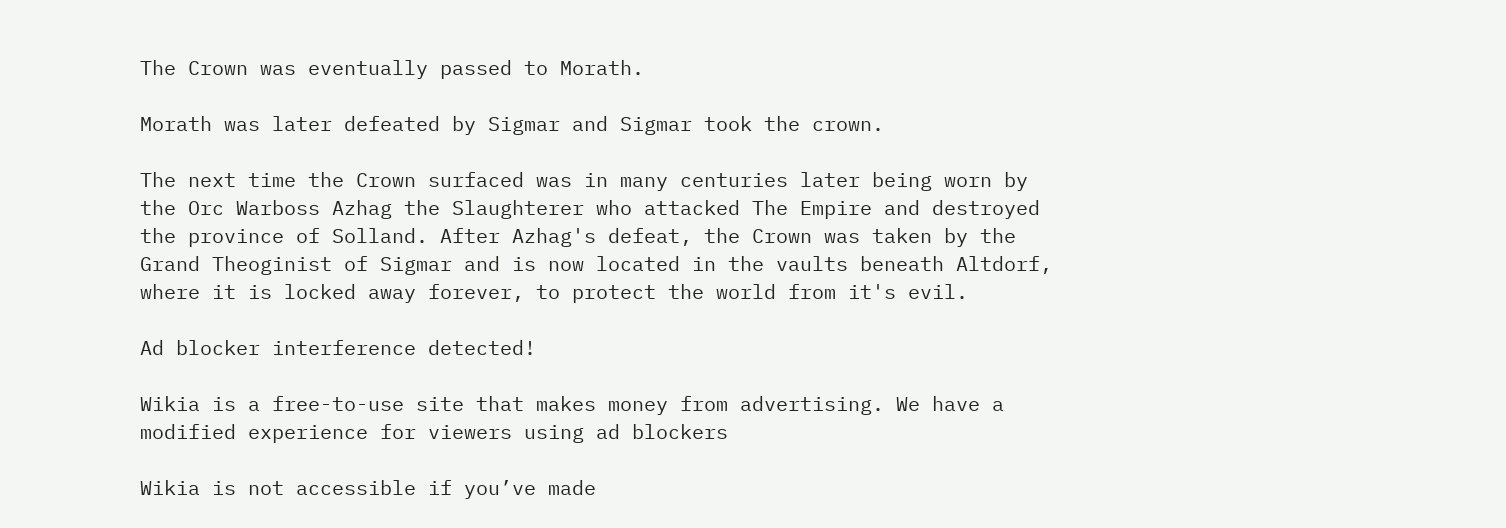The Crown was eventually passed to Morath.

Morath was later defeated by Sigmar and Sigmar took the crown.

The next time the Crown surfaced was in many centuries later being worn by the Orc Warboss Azhag the Slaughterer who attacked The Empire and destroyed the province of Solland. After Azhag's defeat, the Crown was taken by the Grand Theoginist of Sigmar and is now located in the vaults beneath Altdorf, where it is locked away forever, to protect the world from it's evil.

Ad blocker interference detected!

Wikia is a free-to-use site that makes money from advertising. We have a modified experience for viewers using ad blockers

Wikia is not accessible if you’ve made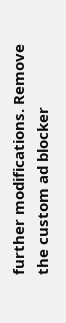further modifications. Remove the custom ad blocker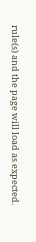rule(s) and the page will load as expected.